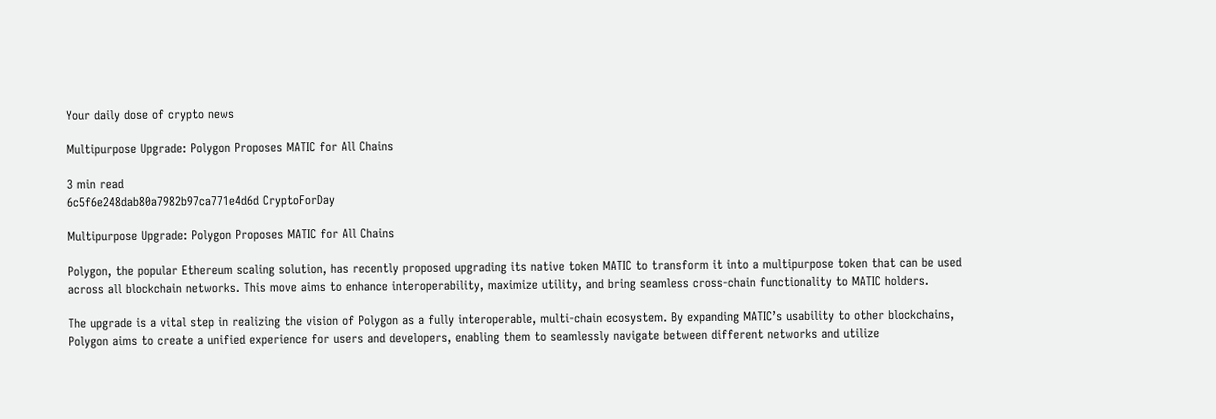Your daily dose of crypto news

Multipurpose Upgrade: Polygon Proposes MATIC for All Chains

3 min read
6c5f6e248dab80a7982b97ca771e4d6d CryptoForDay

Multipurpose Upgrade: Polygon Proposes MATIC for All Chains

Polygon, the popular Ethereum scaling solution, has recently proposed upgrading its native token MATIC to transform it into a multipurpose token that can be used across all blockchain networks. This move aims to enhance interoperability, maximize utility, and bring seamless cross-chain functionality to MATIC holders.

The upgrade is a vital step in realizing the vision of Polygon as a fully interoperable, multi-chain ecosystem. By expanding MATIC’s usability to other blockchains, Polygon aims to create a unified experience for users and developers, enabling them to seamlessly navigate between different networks and utilize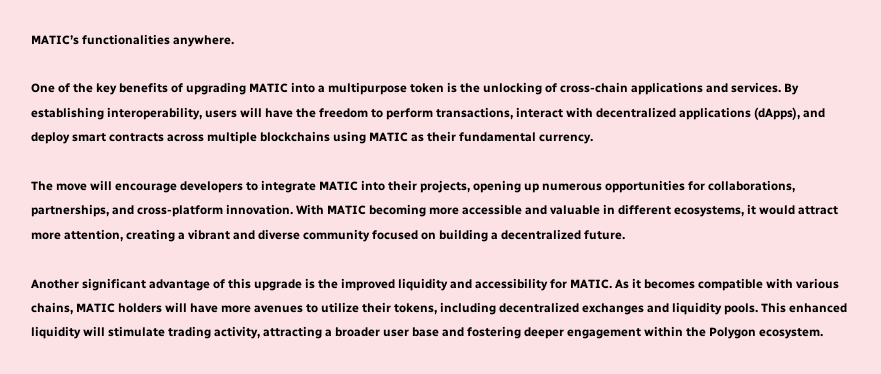MATIC’s functionalities anywhere.

One of the key benefits of upgrading MATIC into a multipurpose token is the unlocking of cross-chain applications and services. By establishing interoperability, users will have the freedom to perform transactions, interact with decentralized applications (dApps), and deploy smart contracts across multiple blockchains using MATIC as their fundamental currency.

The move will encourage developers to integrate MATIC into their projects, opening up numerous opportunities for collaborations, partnerships, and cross-platform innovation. With MATIC becoming more accessible and valuable in different ecosystems, it would attract more attention, creating a vibrant and diverse community focused on building a decentralized future.

Another significant advantage of this upgrade is the improved liquidity and accessibility for MATIC. As it becomes compatible with various chains, MATIC holders will have more avenues to utilize their tokens, including decentralized exchanges and liquidity pools. This enhanced liquidity will stimulate trading activity, attracting a broader user base and fostering deeper engagement within the Polygon ecosystem.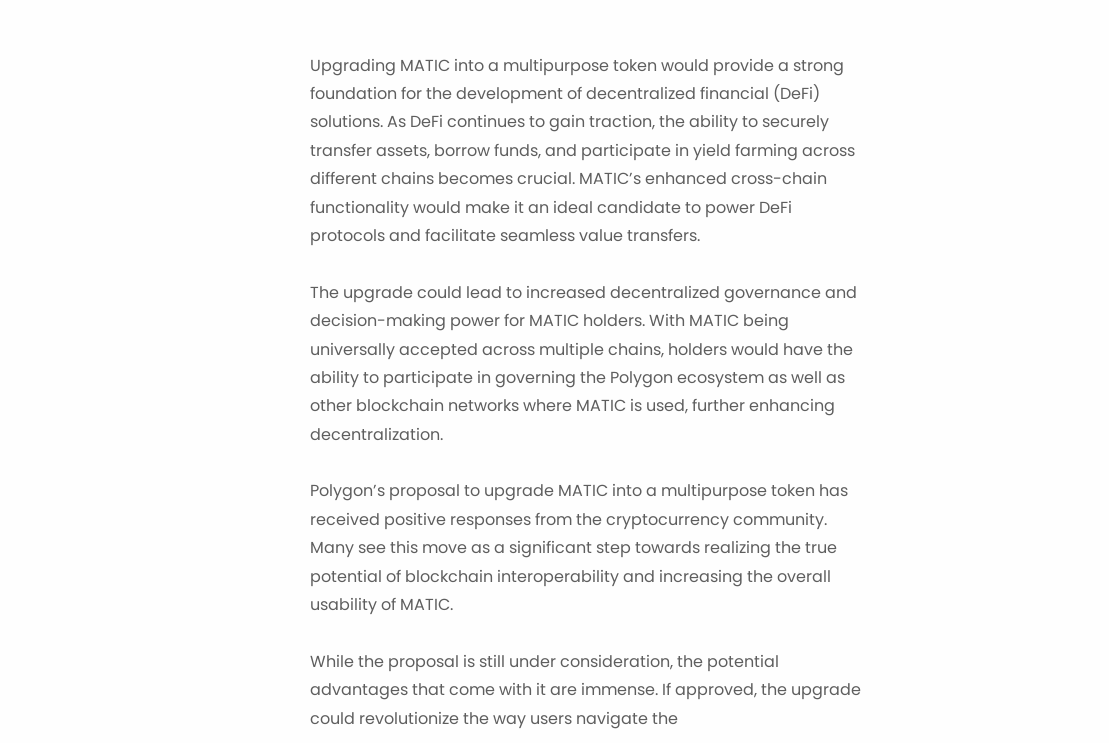Upgrading MATIC into a multipurpose token would provide a strong foundation for the development of decentralized financial (DeFi) solutions. As DeFi continues to gain traction, the ability to securely transfer assets, borrow funds, and participate in yield farming across different chains becomes crucial. MATIC’s enhanced cross-chain functionality would make it an ideal candidate to power DeFi protocols and facilitate seamless value transfers.

The upgrade could lead to increased decentralized governance and decision-making power for MATIC holders. With MATIC being universally accepted across multiple chains, holders would have the ability to participate in governing the Polygon ecosystem as well as other blockchain networks where MATIC is used, further enhancing decentralization.

Polygon’s proposal to upgrade MATIC into a multipurpose token has received positive responses from the cryptocurrency community. Many see this move as a significant step towards realizing the true potential of blockchain interoperability and increasing the overall usability of MATIC.

While the proposal is still under consideration, the potential advantages that come with it are immense. If approved, the upgrade could revolutionize the way users navigate the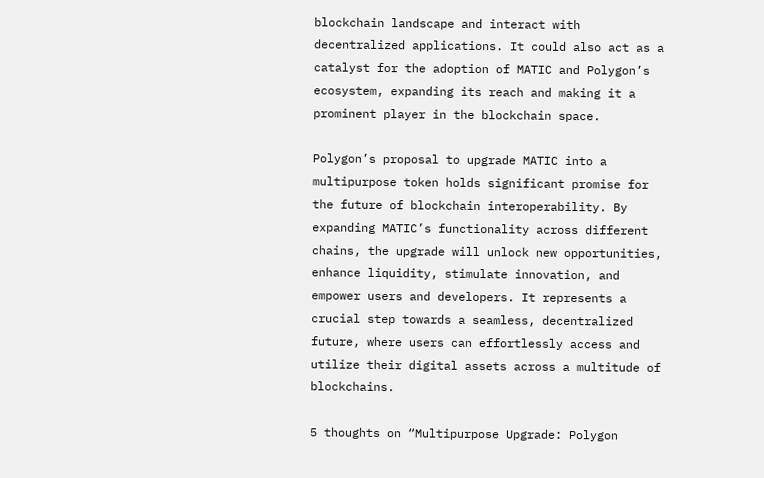blockchain landscape and interact with decentralized applications. It could also act as a catalyst for the adoption of MATIC and Polygon’s ecosystem, expanding its reach and making it a prominent player in the blockchain space.

Polygon’s proposal to upgrade MATIC into a multipurpose token holds significant promise for the future of blockchain interoperability. By expanding MATIC’s functionality across different chains, the upgrade will unlock new opportunities, enhance liquidity, stimulate innovation, and empower users and developers. It represents a crucial step towards a seamless, decentralized future, where users can effortlessly access and utilize their digital assets across a multitude of blockchains.

5 thoughts on “Multipurpose Upgrade: Polygon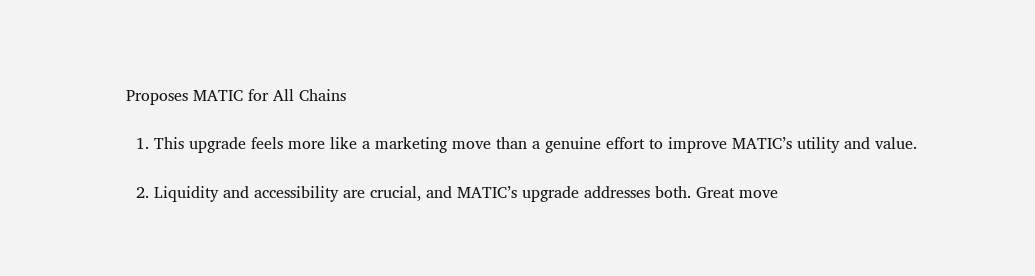Proposes MATIC for All Chains

  1. This upgrade feels more like a marketing move than a genuine effort to improve MATIC’s utility and value.

  2. Liquidity and accessibility are crucial, and MATIC’s upgrade addresses both. Great move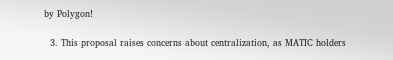by Polygon!

  3. This proposal raises concerns about centralization, as MATIC holders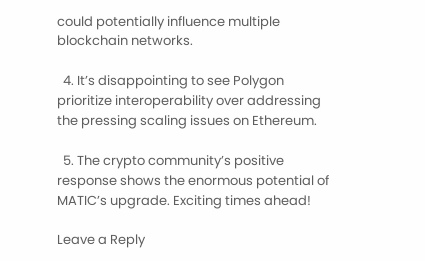could potentially influence multiple blockchain networks.

  4. It’s disappointing to see Polygon prioritize interoperability over addressing the pressing scaling issues on Ethereum.

  5. The crypto community’s positive response shows the enormous potential of MATIC’s upgrade. Exciting times ahead!

Leave a Reply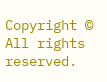Copyright © All rights reserved.